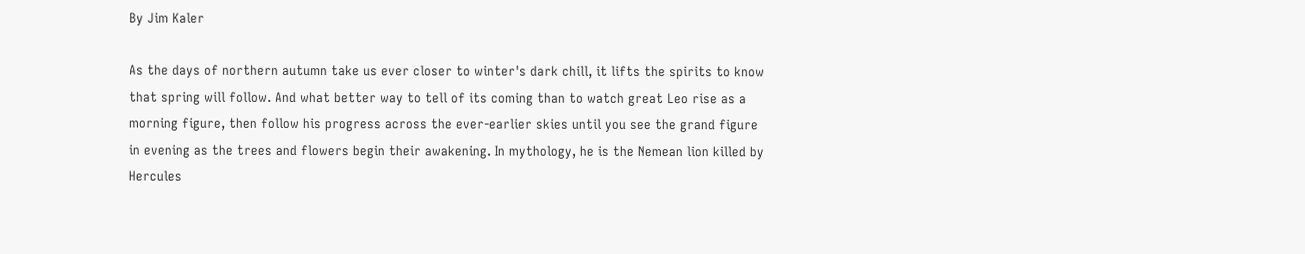By Jim Kaler

As the days of northern autumn take us ever closer to winter's dark chill, it lifts the spirits to know that spring will follow. And what better way to tell of its coming than to watch great Leo rise as a morning figure, then follow his progress across the ever-earlier skies until you see the grand figure in evening as the trees and flowers begin their awakening. In mythology, he is the Nemean lion killed by Hercules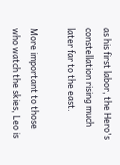as his first labor, the Hero's constellation rising much later far to the east.

More important to those who watch the skies, Leo is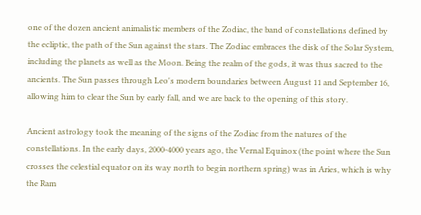one of the dozen ancient animalistic members of the Zodiac, the band of constellations defined by the ecliptic, the path of the Sun against the stars. The Zodiac embraces the disk of the Solar System, including the planets as well as the Moon. Being the realm of the gods, it was thus sacred to the ancients. The Sun passes through Leo's modern boundaries between August 11 and September 16, allowing him to clear the Sun by early fall, and we are back to the opening of this story.

Ancient astrology took the meaning of the signs of the Zodiac from the natures of the constellations. In the early days, 2000-4000 years ago, the Vernal Equinox (the point where the Sun crosses the celestial equator on its way north to begin northern spring) was in Aries, which is why the Ram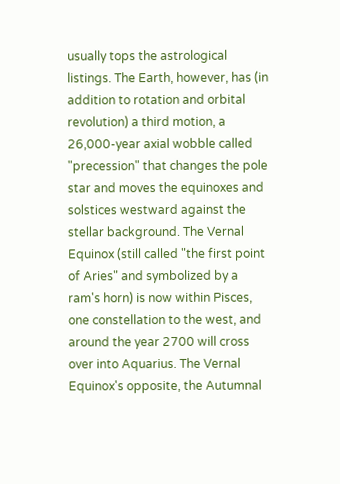usually tops the astrological listings. The Earth, however, has (in addition to rotation and orbital revolution) a third motion, a 26,000-year axial wobble called "precession" that changes the pole star and moves the equinoxes and solstices westward against the stellar background. The Vernal Equinox (still called "the first point of Aries" and symbolized by a ram's horn) is now within Pisces, one constellation to the west, and around the year 2700 will cross over into Aquarius. The Vernal Equinox's opposite, the Autumnal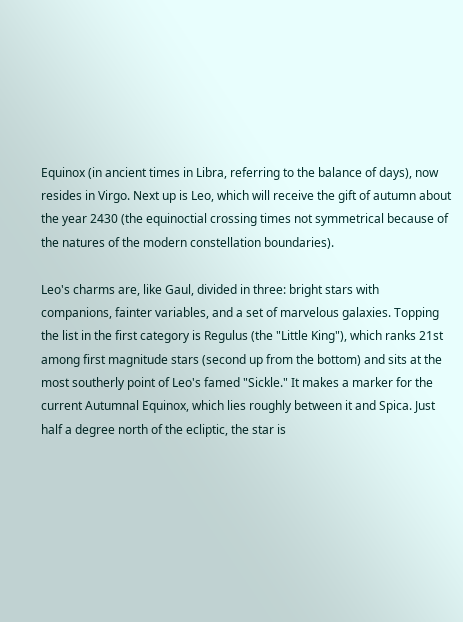Equinox (in ancient times in Libra, referring to the balance of days), now resides in Virgo. Next up is Leo, which will receive the gift of autumn about the year 2430 (the equinoctial crossing times not symmetrical because of the natures of the modern constellation boundaries).

Leo's charms are, like Gaul, divided in three: bright stars with companions, fainter variables, and a set of marvelous galaxies. Topping the list in the first category is Regulus (the "Little King"), which ranks 21st among first magnitude stars (second up from the bottom) and sits at the most southerly point of Leo's famed "Sickle." It makes a marker for the current Autumnal Equinox, which lies roughly between it and Spica. Just half a degree north of the ecliptic, the star is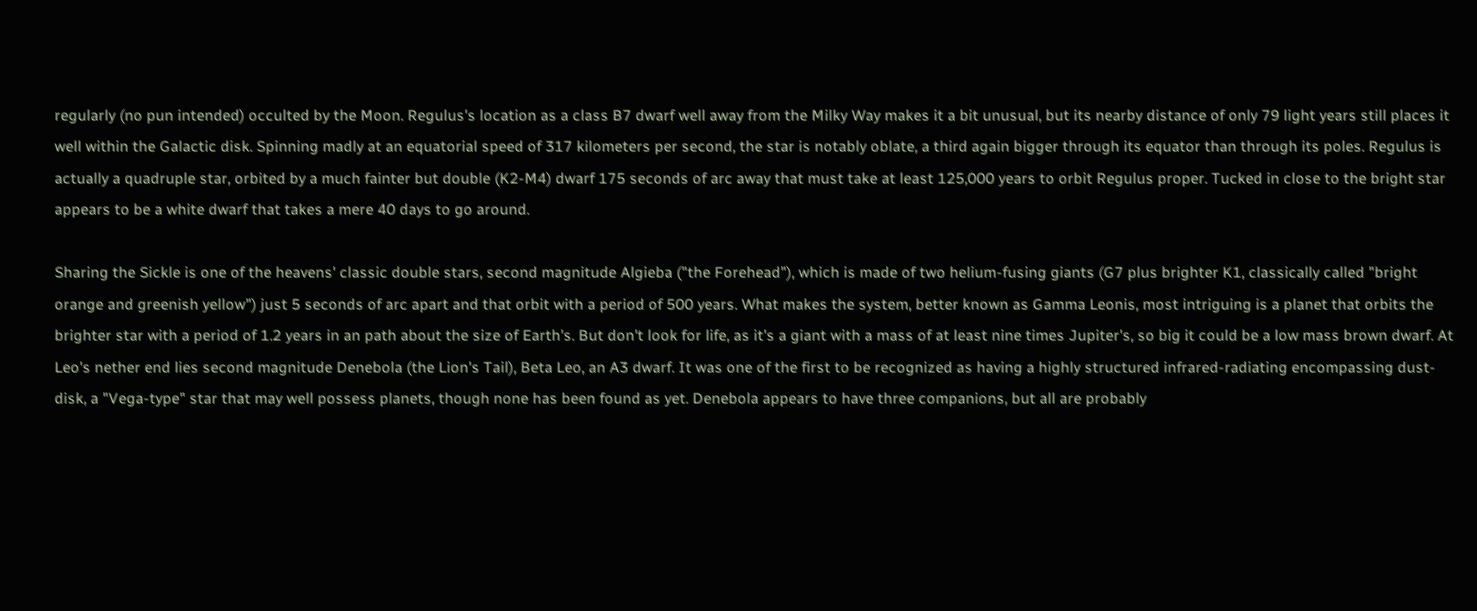regularly (no pun intended) occulted by the Moon. Regulus's location as a class B7 dwarf well away from the Milky Way makes it a bit unusual, but its nearby distance of only 79 light years still places it well within the Galactic disk. Spinning madly at an equatorial speed of 317 kilometers per second, the star is notably oblate, a third again bigger through its equator than through its poles. Regulus is actually a quadruple star, orbited by a much fainter but double (K2-M4) dwarf 175 seconds of arc away that must take at least 125,000 years to orbit Regulus proper. Tucked in close to the bright star appears to be a white dwarf that takes a mere 40 days to go around.

Sharing the Sickle is one of the heavens' classic double stars, second magnitude Algieba ("the Forehead"), which is made of two helium-fusing giants (G7 plus brighter K1, classically called "bright orange and greenish yellow") just 5 seconds of arc apart and that orbit with a period of 500 years. What makes the system, better known as Gamma Leonis, most intriguing is a planet that orbits the brighter star with a period of 1.2 years in an path about the size of Earth's. But don't look for life, as it's a giant with a mass of at least nine times Jupiter's, so big it could be a low mass brown dwarf. At Leo's nether end lies second magnitude Denebola (the Lion's Tail), Beta Leo, an A3 dwarf. It was one of the first to be recognized as having a highly structured infrared-radiating encompassing dust-disk, a "Vega-type" star that may well possess planets, though none has been found as yet. Denebola appears to have three companions, but all are probably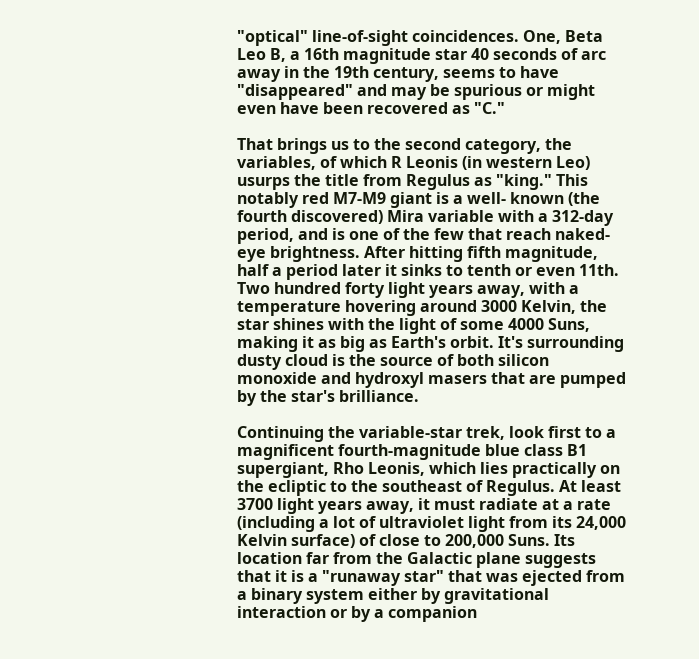"optical" line-of-sight coincidences. One, Beta Leo B, a 16th magnitude star 40 seconds of arc away in the 19th century, seems to have "disappeared" and may be spurious or might even have been recovered as "C."

That brings us to the second category, the variables, of which R Leonis (in western Leo) usurps the title from Regulus as "king." This notably red M7-M9 giant is a well- known (the fourth discovered) Mira variable with a 312-day period, and is one of the few that reach naked-eye brightness. After hitting fifth magnitude, half a period later it sinks to tenth or even 11th. Two hundred forty light years away, with a temperature hovering around 3000 Kelvin, the star shines with the light of some 4000 Suns, making it as big as Earth's orbit. It's surrounding dusty cloud is the source of both silicon monoxide and hydroxyl masers that are pumped by the star's brilliance.

Continuing the variable-star trek, look first to a magnificent fourth-magnitude blue class B1 supergiant, Rho Leonis, which lies practically on the ecliptic to the southeast of Regulus. At least 3700 light years away, it must radiate at a rate (including a lot of ultraviolet light from its 24,000 Kelvin surface) of close to 200,000 Suns. Its location far from the Galactic plane suggests that it is a "runaway star" that was ejected from a binary system either by gravitational interaction or by a companion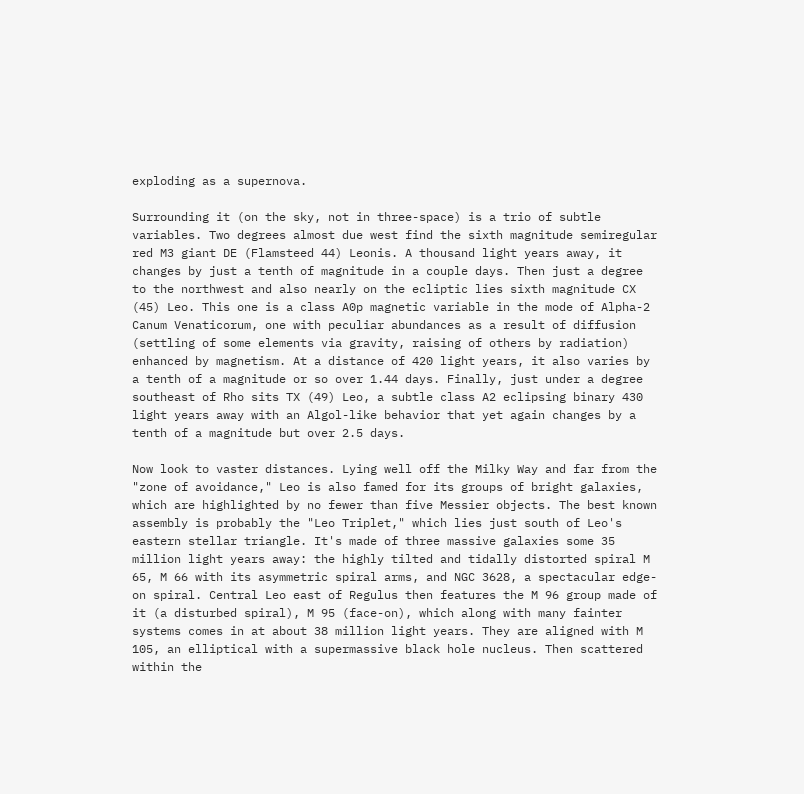exploding as a supernova.

Surrounding it (on the sky, not in three-space) is a trio of subtle variables. Two degrees almost due west find the sixth magnitude semiregular red M3 giant DE (Flamsteed 44) Leonis. A thousand light years away, it changes by just a tenth of magnitude in a couple days. Then just a degree to the northwest and also nearly on the ecliptic lies sixth magnitude CX (45) Leo. This one is a class A0p magnetic variable in the mode of Alpha-2 Canum Venaticorum, one with peculiar abundances as a result of diffusion (settling of some elements via gravity, raising of others by radiation) enhanced by magnetism. At a distance of 420 light years, it also varies by a tenth of a magnitude or so over 1.44 days. Finally, just under a degree southeast of Rho sits TX (49) Leo, a subtle class A2 eclipsing binary 430 light years away with an Algol-like behavior that yet again changes by a tenth of a magnitude but over 2.5 days.

Now look to vaster distances. Lying well off the Milky Way and far from the "zone of avoidance," Leo is also famed for its groups of bright galaxies, which are highlighted by no fewer than five Messier objects. The best known assembly is probably the "Leo Triplet," which lies just south of Leo's eastern stellar triangle. It's made of three massive galaxies some 35 million light years away: the highly tilted and tidally distorted spiral M 65, M 66 with its asymmetric spiral arms, and NGC 3628, a spectacular edge- on spiral. Central Leo east of Regulus then features the M 96 group made of it (a disturbed spiral), M 95 (face-on), which along with many fainter systems comes in at about 38 million light years. They are aligned with M 105, an elliptical with a supermassive black hole nucleus. Then scattered within the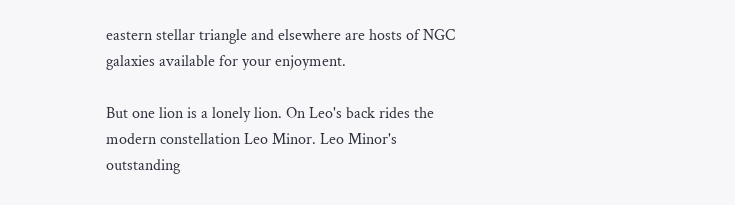eastern stellar triangle and elsewhere are hosts of NGC galaxies available for your enjoyment.

But one lion is a lonely lion. On Leo's back rides the modern constellation Leo Minor. Leo Minor's outstanding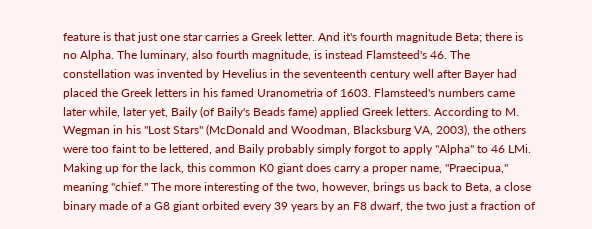feature is that just one star carries a Greek letter. And it's fourth magnitude Beta; there is no Alpha. The luminary, also fourth magnitude, is instead Flamsteed's 46. The constellation was invented by Hevelius in the seventeenth century well after Bayer had placed the Greek letters in his famed Uranometria of 1603. Flamsteed's numbers came later while, later yet, Baily (of Baily's Beads fame) applied Greek letters. According to M. Wegman in his "Lost Stars" (McDonald and Woodman, Blacksburg VA, 2003), the others were too faint to be lettered, and Baily probably simply forgot to apply "Alpha" to 46 LMi. Making up for the lack, this common K0 giant does carry a proper name, "Praecipua," meaning "chief." The more interesting of the two, however, brings us back to Beta, a close binary made of a G8 giant orbited every 39 years by an F8 dwarf, the two just a fraction of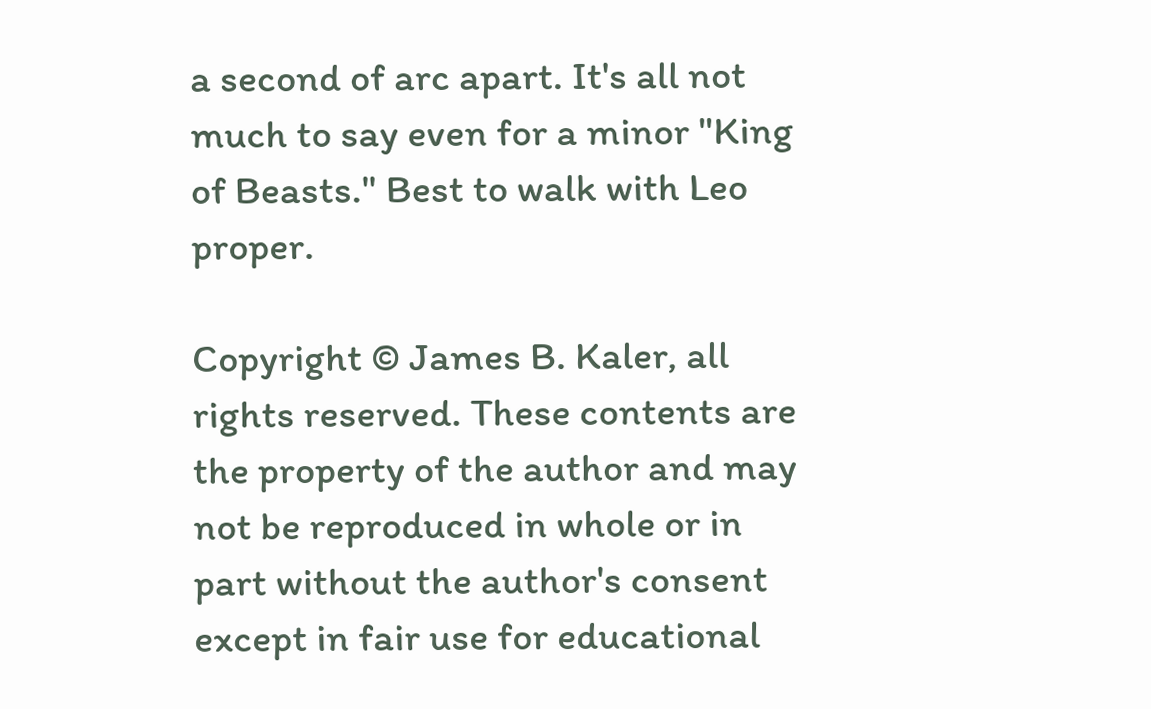a second of arc apart. It's all not much to say even for a minor "King of Beasts." Best to walk with Leo proper.

Copyright © James B. Kaler, all rights reserved. These contents are the property of the author and may not be reproduced in whole or in part without the author's consent except in fair use for educational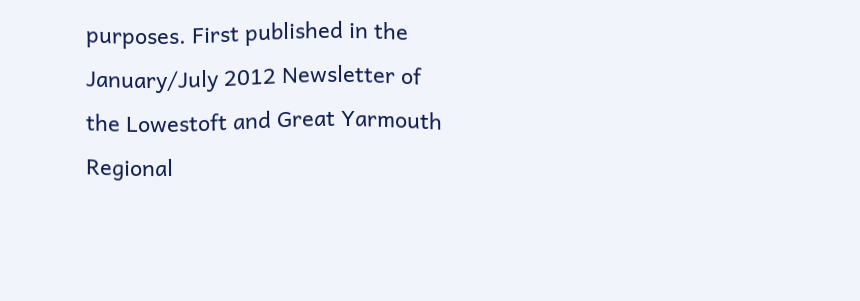purposes. First published in the January/July 2012 Newsletter of the Lowestoft and Great Yarmouth Regional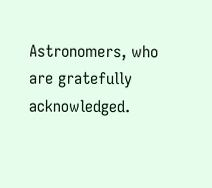Astronomers, who are gratefully acknowledged.